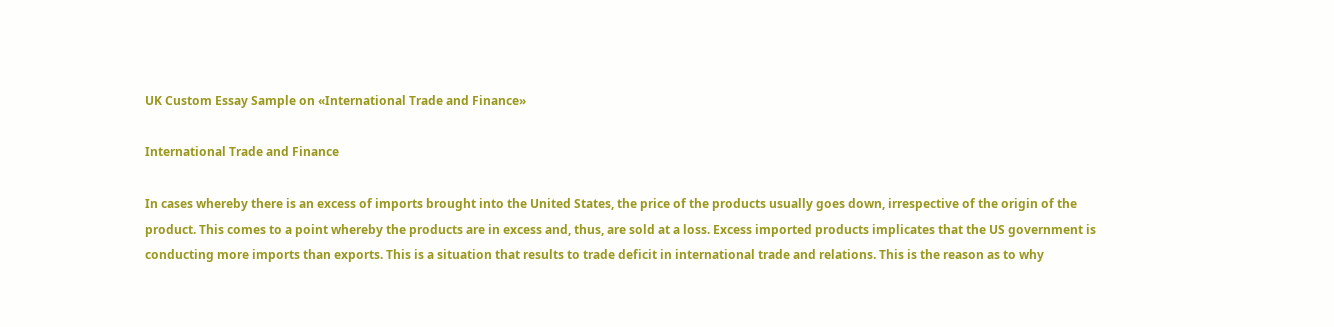UK Custom Essay Sample on «International Trade and Finance»

International Trade and Finance

In cases whereby there is an excess of imports brought into the United States, the price of the products usually goes down, irrespective of the origin of the product. This comes to a point whereby the products are in excess and, thus, are sold at a loss. Excess imported products implicates that the US government is conducting more imports than exports. This is a situation that results to trade deficit in international trade and relations. This is the reason as to why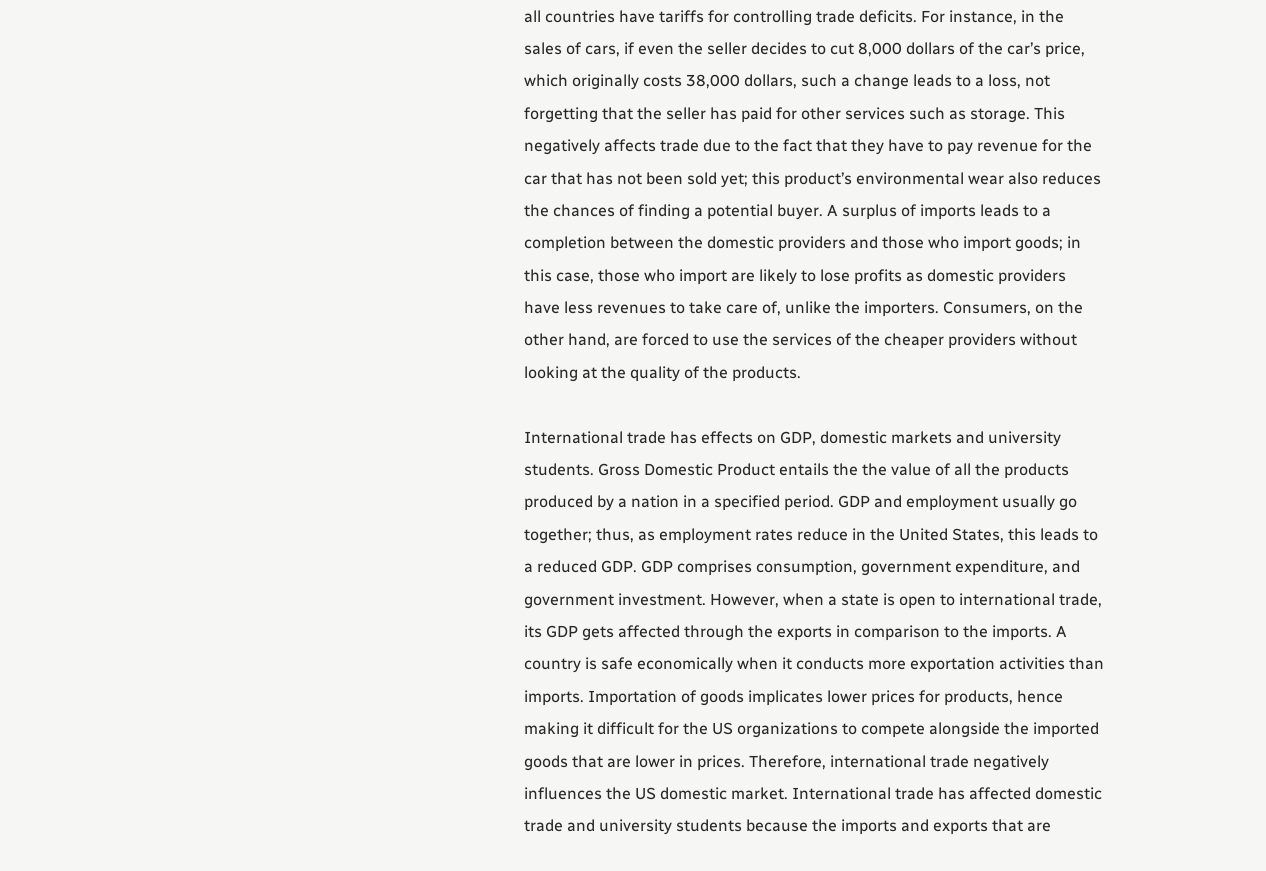all countries have tariffs for controlling trade deficits. For instance, in the sales of cars, if even the seller decides to cut 8,000 dollars of the car’s price, which originally costs 38,000 dollars, such a change leads to a loss, not forgetting that the seller has paid for other services such as storage. This negatively affects trade due to the fact that they have to pay revenue for the car that has not been sold yet; this product’s environmental wear also reduces the chances of finding a potential buyer. A surplus of imports leads to a completion between the domestic providers and those who import goods; in this case, those who import are likely to lose profits as domestic providers have less revenues to take care of, unlike the importers. Consumers, on the other hand, are forced to use the services of the cheaper providers without looking at the quality of the products.

International trade has effects on GDP, domestic markets and university students. Gross Domestic Product entails the the value of all the products produced by a nation in a specified period. GDP and employment usually go together; thus, as employment rates reduce in the United States, this leads to a reduced GDP. GDP comprises consumption, government expenditure, and government investment. However, when a state is open to international trade, its GDP gets affected through the exports in comparison to the imports. A country is safe economically when it conducts more exportation activities than imports. Importation of goods implicates lower prices for products, hence making it difficult for the US organizations to compete alongside the imported goods that are lower in prices. Therefore, international trade negatively influences the US domestic market. International trade has affected domestic trade and university students because the imports and exports that are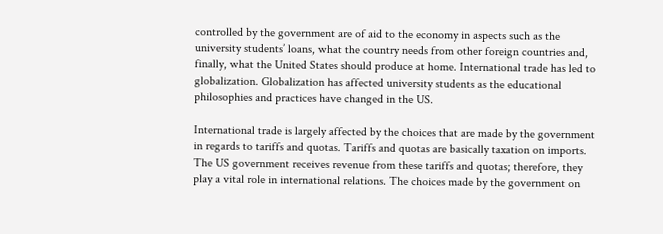controlled by the government are of aid to the economy in aspects such as the university students’ loans, what the country needs from other foreign countries and, finally, what the United States should produce at home. International trade has led to globalization. Globalization has affected university students as the educational philosophies and practices have changed in the US.

International trade is largely affected by the choices that are made by the government in regards to tariffs and quotas. Tariffs and quotas are basically taxation on imports. The US government receives revenue from these tariffs and quotas; therefore, they play a vital role in international relations. The choices made by the government on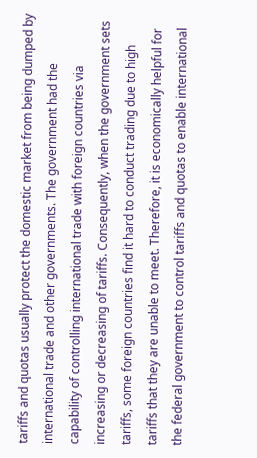tariffs and quotas usually protect the domestic market from being dumped by international trade and other governments. The government had the capability of controlling international trade with foreign countries via increasing or decreasing of tariffs. Consequently, when the government sets tariffs, some foreign countries find it hard to conduct trading due to high tariffs that they are unable to meet. Therefore, it is economically helpful for the federal government to control tariffs and quotas to enable international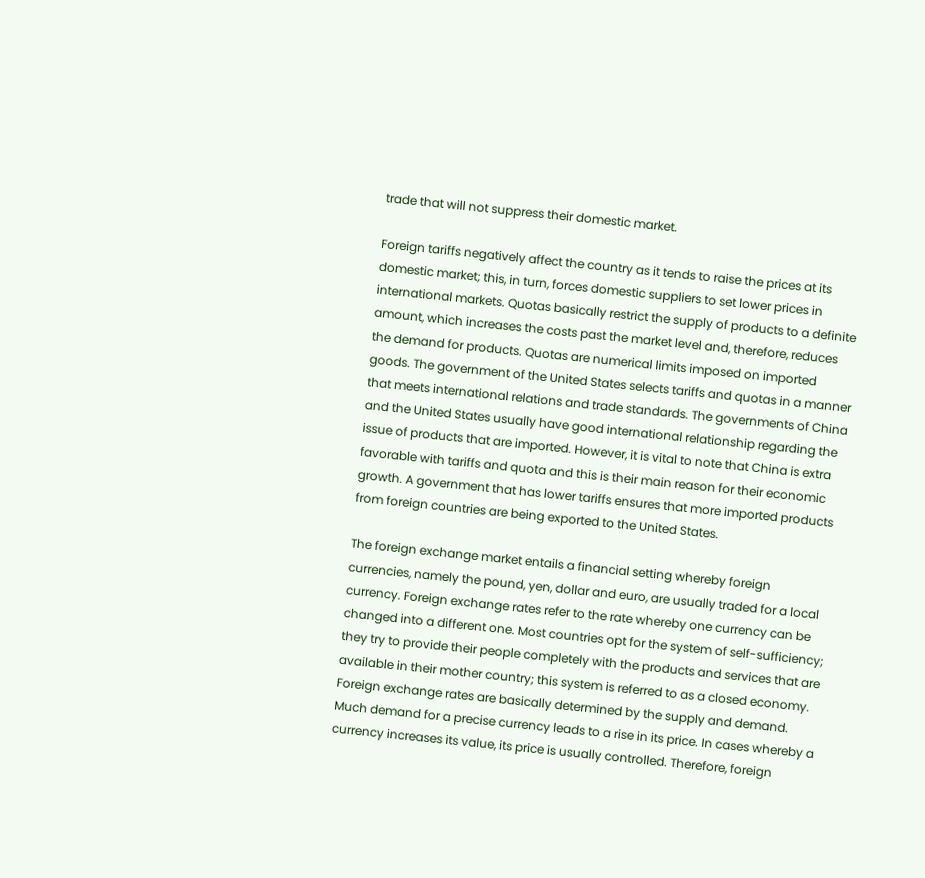trade that will not suppress their domestic market.

Foreign tariffs negatively affect the country as it tends to raise the prices at its domestic market; this, in turn, forces domestic suppliers to set lower prices in international markets. Quotas basically restrict the supply of products to a definite amount, which increases the costs past the market level and, therefore, reduces the demand for products. Quotas are numerical limits imposed on imported goods. The government of the United States selects tariffs and quotas in a manner that meets international relations and trade standards. The governments of China and the United States usually have good international relationship regarding the issue of products that are imported. However, it is vital to note that China is extra favorable with tariffs and quota and this is their main reason for their economic growth. A government that has lower tariffs ensures that more imported products from foreign countries are being exported to the United States.

The foreign exchange market entails a financial setting whereby foreign currencies, namely the pound, yen, dollar and euro, are usually traded for a local currency. Foreign exchange rates refer to the rate whereby one currency can be changed into a different one. Most countries opt for the system of self-sufficiency; they try to provide their people completely with the products and services that are available in their mother country; this system is referred to as a closed economy. Foreign exchange rates are basically determined by the supply and demand. Much demand for a precise currency leads to a rise in its price. In cases whereby a currency increases its value, its price is usually controlled. Therefore, foreign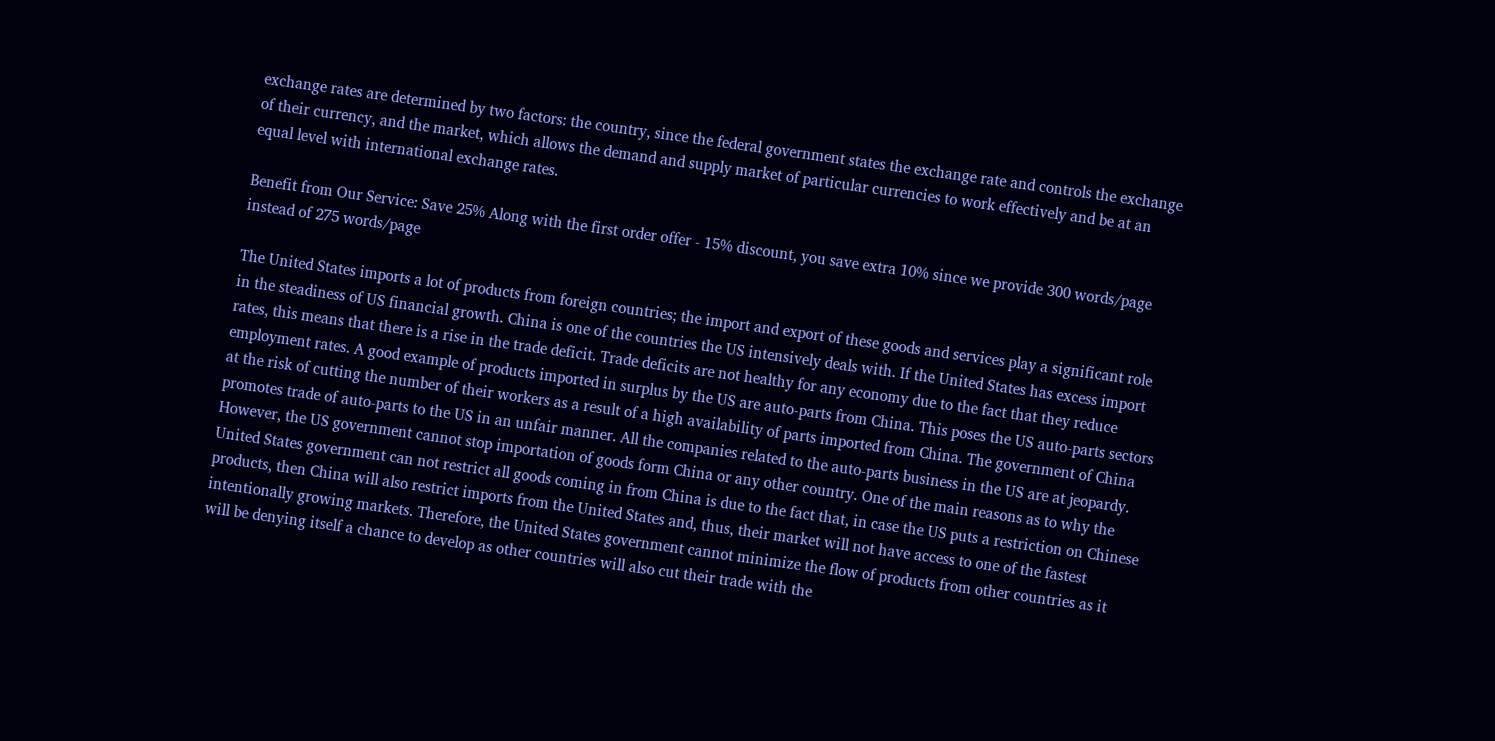exchange rates are determined by two factors: the country, since the federal government states the exchange rate and controls the exchange of their currency, and the market, which allows the demand and supply market of particular currencies to work effectively and be at an equal level with international exchange rates.

Benefit from Our Service: Save 25% Along with the first order offer - 15% discount, you save extra 10% since we provide 300 words/page instead of 275 words/page

The United States imports a lot of products from foreign countries; the import and export of these goods and services play a significant role in the steadiness of US financial growth. China is one of the countries the US intensively deals with. If the United States has excess import rates, this means that there is a rise in the trade deficit. Trade deficits are not healthy for any economy due to the fact that they reduce employment rates. A good example of products imported in surplus by the US are auto-parts from China. This poses the US auto-parts sectors at the risk of cutting the number of their workers as a result of a high availability of parts imported from China. The government of China promotes trade of auto-parts to the US in an unfair manner. All the companies related to the auto-parts business in the US are at jeopardy. However, the US government cannot stop importation of goods form China or any other country. One of the main reasons as to why the United States government can not restrict all goods coming in from China is due to the fact that, in case the US puts a restriction on Chinese products, then China will also restrict imports from the United States and, thus, their market will not have access to one of the fastest intentionally growing markets. Therefore, the United States government cannot minimize the flow of products from other countries as it will be denying itself a chance to develop as other countries will also cut their trade with the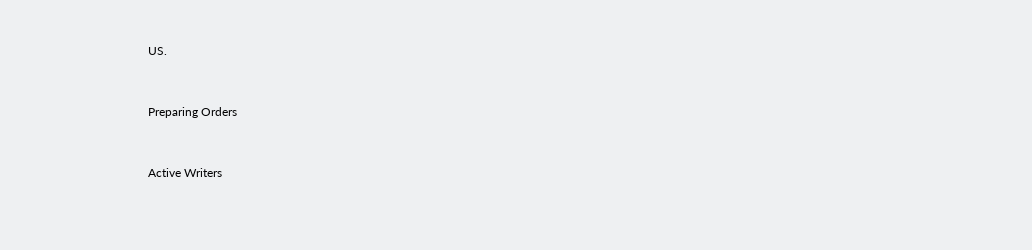US.


Preparing Orders


Active Writers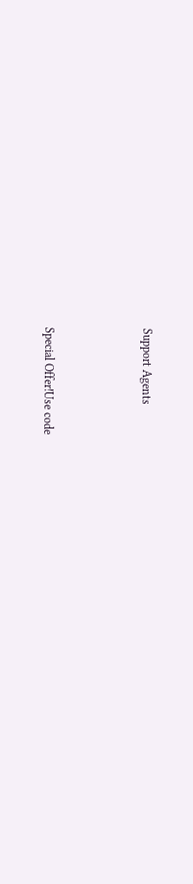Support Agents



Special Offer!Use code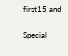first15 and

Special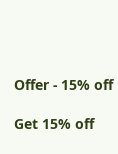Offer - 15% off

Get 15% off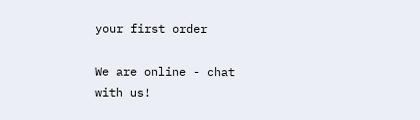your first order

We are online - chat with us!